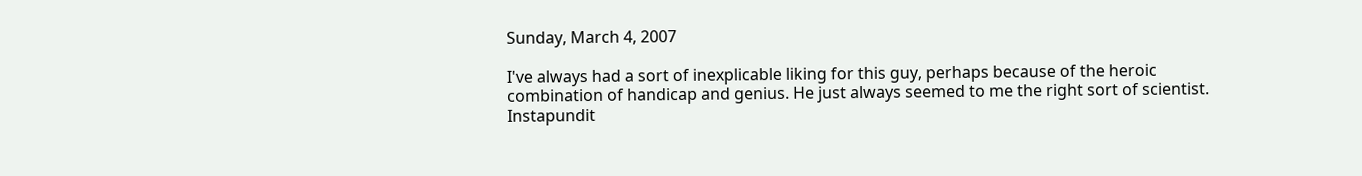Sunday, March 4, 2007

I've always had a sort of inexplicable liking for this guy, perhaps because of the heroic combination of handicap and genius. He just always seemed to me the right sort of scientist. Instapundit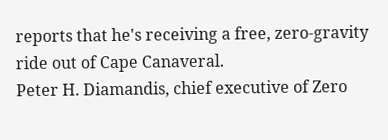reports that he's receiving a free, zero-gravity ride out of Cape Canaveral.
Peter H. Diamandis, chief executive of Zero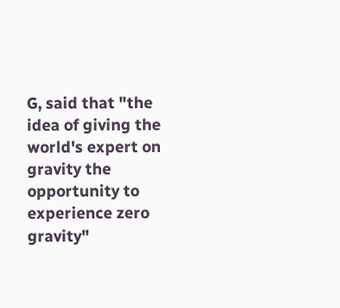G, said that "the idea of giving the world's expert on gravity the opportunity to experience zero gravity"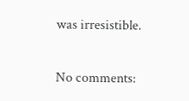was irresistible.

No comments: